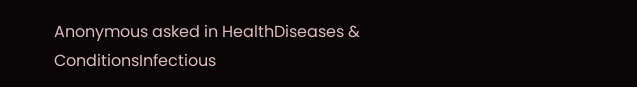Anonymous asked in HealthDiseases & ConditionsInfectious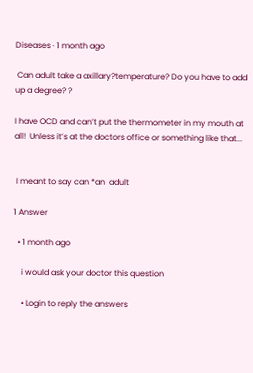Diseases · 1 month ago

 Can adult take a axillary?temperature? Do you have to add up a degree? ?

I have OCD and can’t put the thermometer in my mouth at all!  Unless it’s at the doctors office or something like that...


 I meant to say can *an  adult

1 Answer

  • 1 month ago

    i would ask your doctor this question

    • Login to reply the answers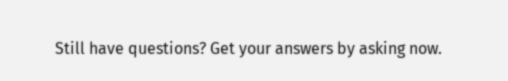Still have questions? Get your answers by asking now.